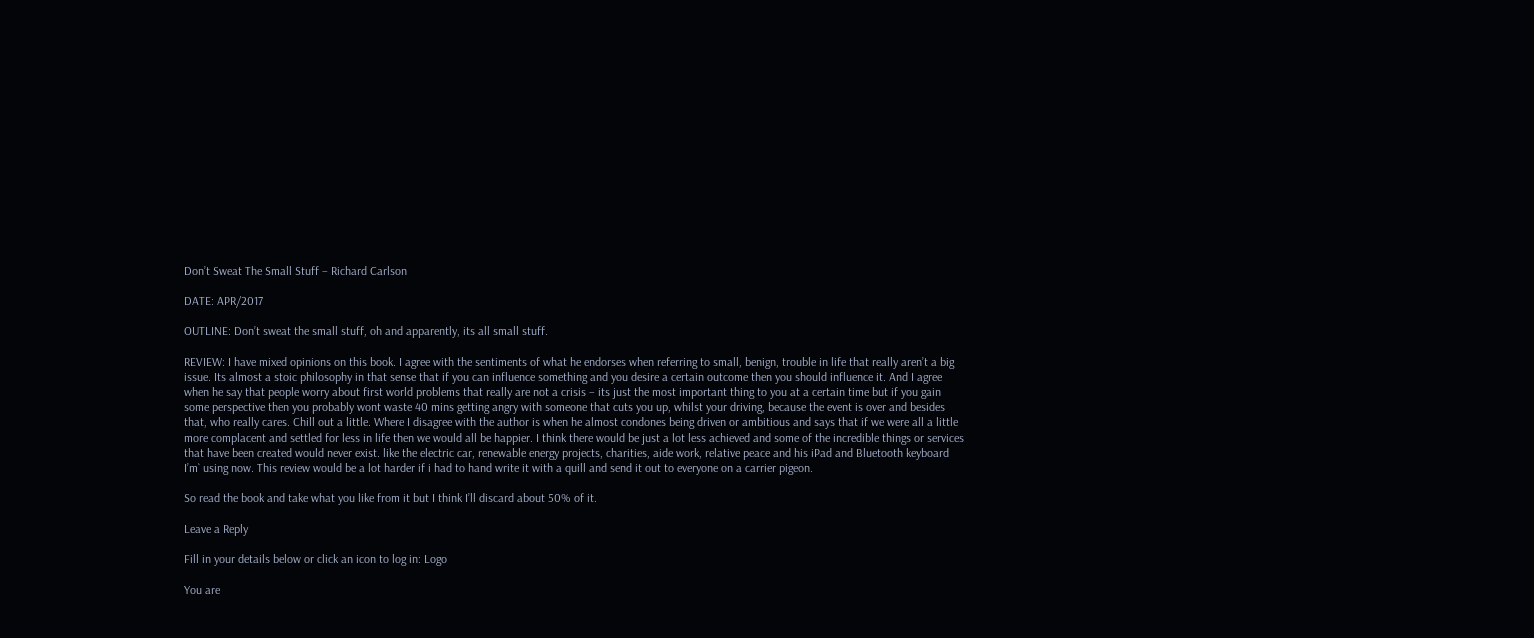Don’t Sweat The Small Stuff – Richard Carlson

DATE: APR/2017

OUTLINE: Don’t sweat the small stuff, oh and apparently, its all small stuff.

REVIEW: I have mixed opinions on this book. I agree with the sentiments of what he endorses when referring to small, benign, trouble in life that really aren’t a big issue. Its almost a stoic philosophy in that sense that if you can influence something and you desire a certain outcome then you should influence it. And I agree when he say that people worry about first world problems that really are not a crisis – its just the most important thing to you at a certain time but if you gain some perspective then you probably wont waste 40 mins getting angry with someone that cuts you up, whilst your driving, because the event is over and besides that, who really cares. Chill out a little. Where I disagree with the author is when he almost condones being driven or ambitious and says that if we were all a little more complacent and settled for less in life then we would all be happier. I think there would be just a lot less achieved and some of the incredible things or services that have been created would never exist. like the electric car, renewable energy projects, charities, aide work, relative peace and his iPad and Bluetooth keyboard I’m` using now. This review would be a lot harder if i had to hand write it with a quill and send it out to everyone on a carrier pigeon.

So read the book and take what you like from it but I think I’ll discard about 50% of it.

Leave a Reply

Fill in your details below or click an icon to log in: Logo

You are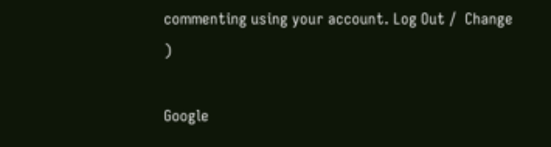commenting using your account. Log Out /  Change )

Google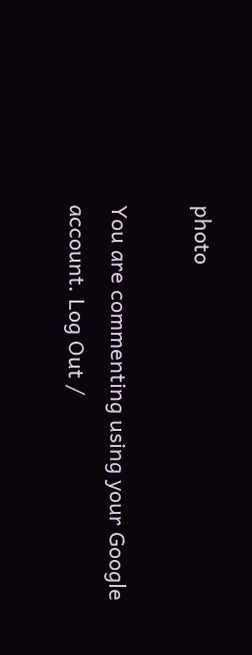photo

You are commenting using your Google account. Log Out /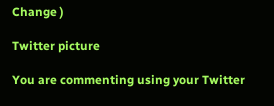Change )

Twitter picture

You are commenting using your Twitter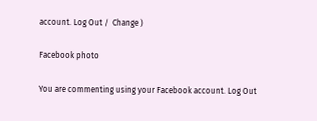account. Log Out /  Change )

Facebook photo

You are commenting using your Facebook account. Log Out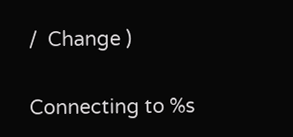/  Change )

Connecting to %s